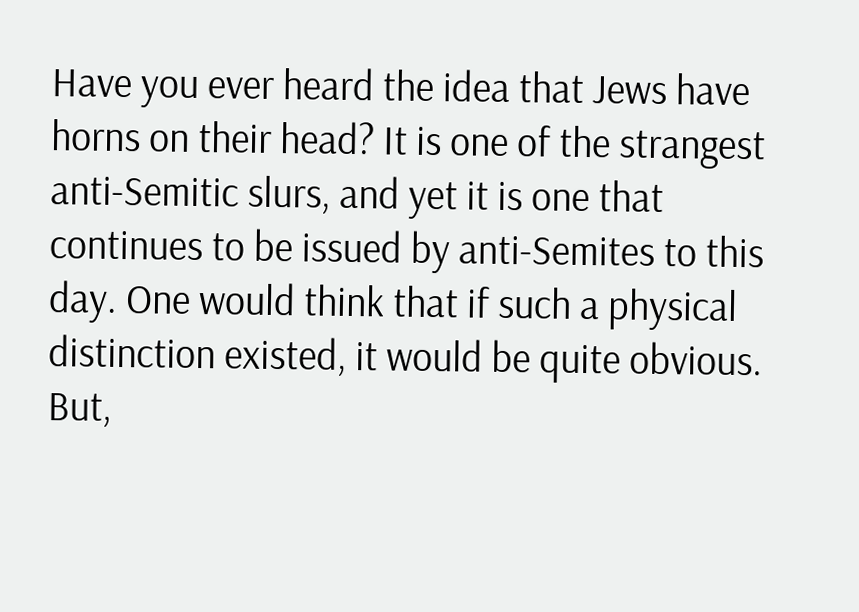Have you ever heard the idea that Jews have horns on their head? It is one of the strangest anti-Semitic slurs, and yet it is one that continues to be issued by anti-Semites to this day. One would think that if such a physical distinction existed, it would be quite obvious. But,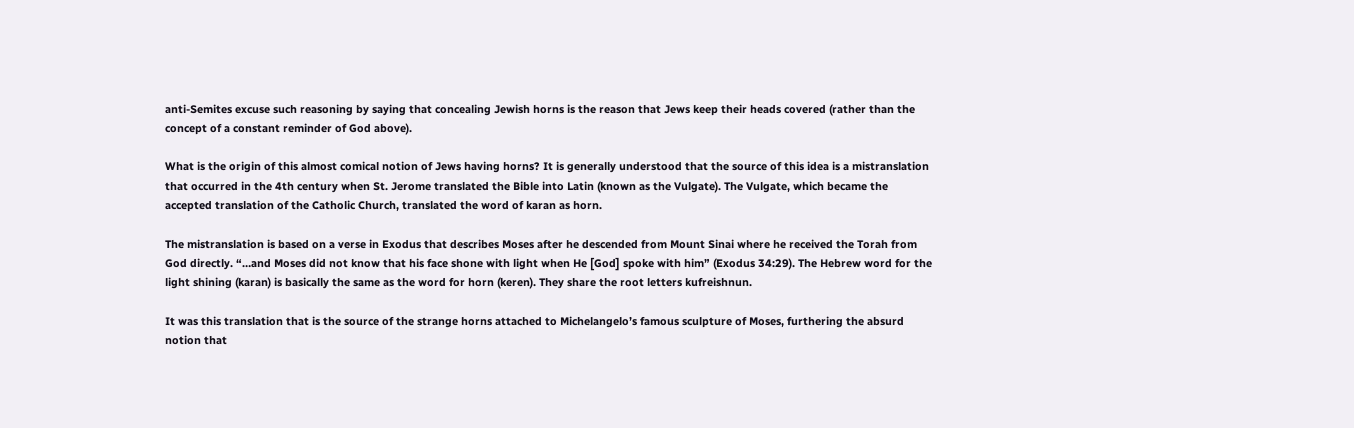anti-Semites excuse such reasoning by saying that concealing Jewish horns is the reason that Jews keep their heads covered (rather than the concept of a constant reminder of God above).

What is the origin of this almost comical notion of Jews having horns? It is generally understood that the source of this idea is a mistranslation that occurred in the 4th century when St. Jerome translated the Bible into Latin (known as the Vulgate). The Vulgate, which became the accepted translation of the Catholic Church, translated the word of karan as horn.

The mistranslation is based on a verse in Exodus that describes Moses after he descended from Mount Sinai where he received the Torah from God directly. “…and Moses did not know that his face shone with light when He [God] spoke with him” (Exodus 34:29). The Hebrew word for the light shining (karan) is basically the same as the word for horn (keren). They share the root letters kufreishnun.

It was this translation that is the source of the strange horns attached to Michelangelo’s famous sculpture of Moses, furthering the absurd notion that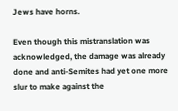Jews have horns.

Even though this mistranslation was acknowledged, the damage was already done and anti-Semites had yet one more slur to make against the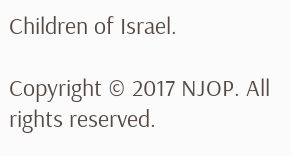Children of Israel.

Copyright © 2017 NJOP. All rights reserved.